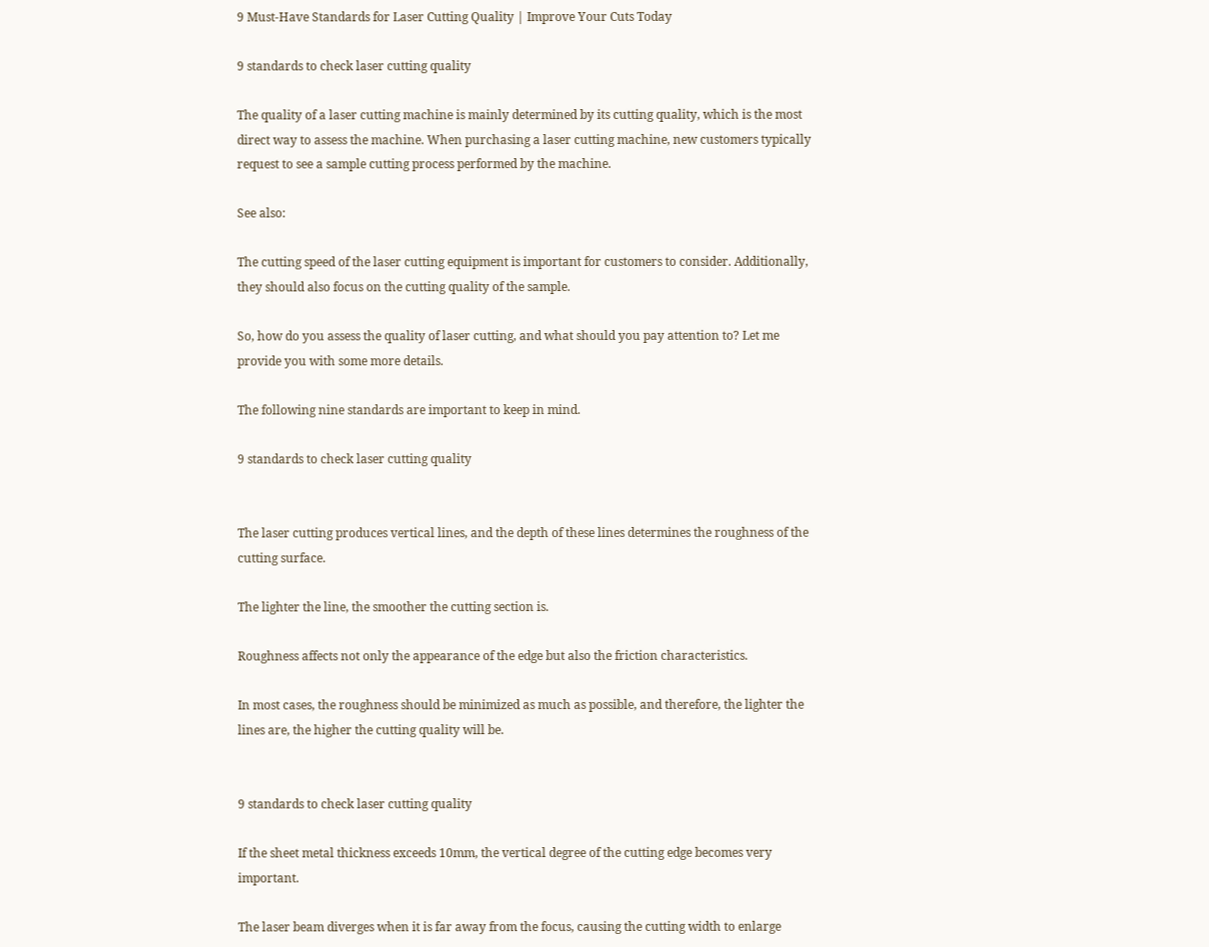9 Must-Have Standards for Laser Cutting Quality | Improve Your Cuts Today

9 standards to check laser cutting quality

The quality of a laser cutting machine is mainly determined by its cutting quality, which is the most direct way to assess the machine. When purchasing a laser cutting machine, new customers typically request to see a sample cutting process performed by the machine.

See also:

The cutting speed of the laser cutting equipment is important for customers to consider. Additionally, they should also focus on the cutting quality of the sample.

So, how do you assess the quality of laser cutting, and what should you pay attention to? Let me provide you with some more details.

The following nine standards are important to keep in mind.

9 standards to check laser cutting quality


The laser cutting produces vertical lines, and the depth of these lines determines the roughness of the cutting surface.

The lighter the line, the smoother the cutting section is.

Roughness affects not only the appearance of the edge but also the friction characteristics.

In most cases, the roughness should be minimized as much as possible, and therefore, the lighter the lines are, the higher the cutting quality will be.


9 standards to check laser cutting quality

If the sheet metal thickness exceeds 10mm, the vertical degree of the cutting edge becomes very important.

The laser beam diverges when it is far away from the focus, causing the cutting width to enlarge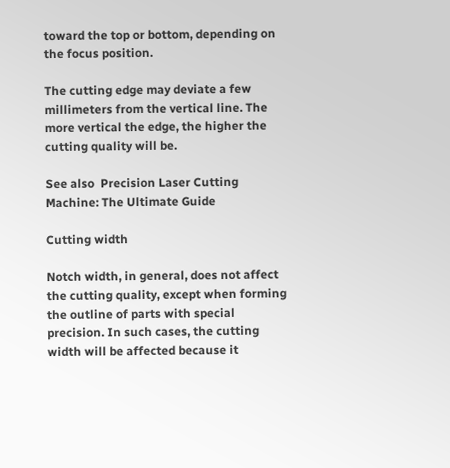toward the top or bottom, depending on the focus position.

The cutting edge may deviate a few millimeters from the vertical line. The more vertical the edge, the higher the cutting quality will be.

See also  Precision Laser Cutting Machine: The Ultimate Guide

Cutting width

Notch width, in general, does not affect the cutting quality, except when forming the outline of parts with special precision. In such cases, the cutting width will be affected because it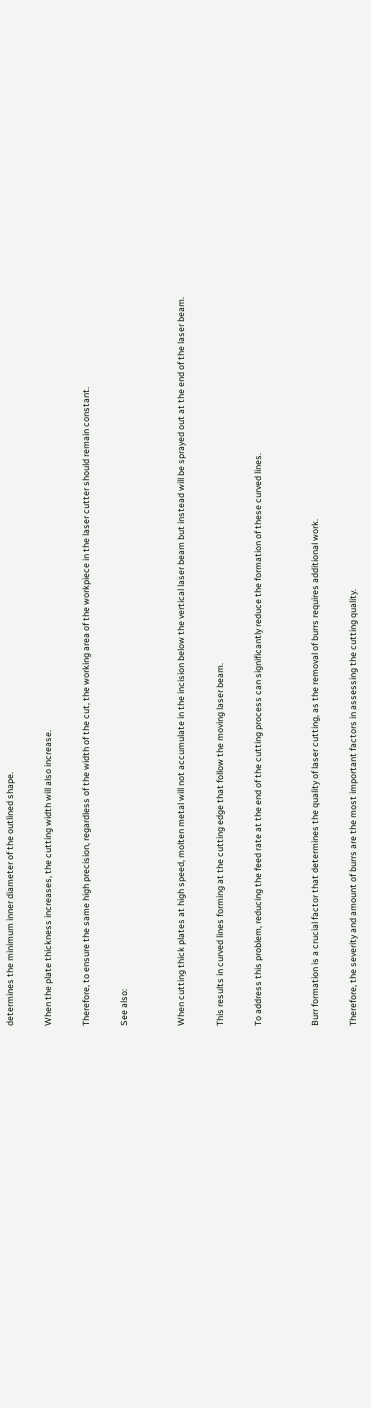determines the minimum inner diameter of the outlined shape.

When the plate thickness increases, the cutting width will also increase.

Therefore, to ensure the same high precision, regardless of the width of the cut, the working area of the workpiece in the laser cutter should remain constant.

See also:


When cutting thick plates at high speed, molten metal will not accumulate in the incision below the vertical laser beam but instead will be sprayed out at the end of the laser beam.

This results in curved lines forming at the cutting edge that follow the moving laser beam.

To address this problem, reducing the feed rate at the end of the cutting process can significantly reduce the formation of these curved lines.


Burr formation is a crucial factor that determines the quality of laser cutting, as the removal of burrs requires additional work.

Therefore, the severity and amount of burrs are the most important factors in assessing the cutting quality.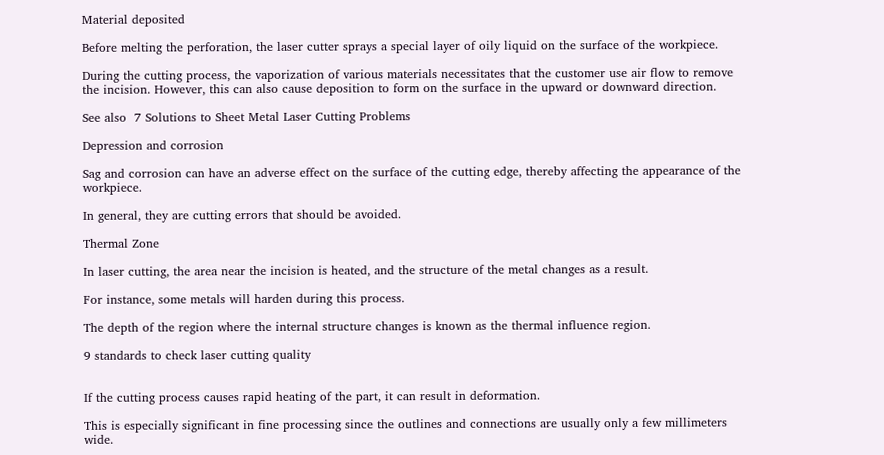Material deposited

Before melting the perforation, the laser cutter sprays a special layer of oily liquid on the surface of the workpiece.

During the cutting process, the vaporization of various materials necessitates that the customer use air flow to remove the incision. However, this can also cause deposition to form on the surface in the upward or downward direction.

See also  7 Solutions to Sheet Metal Laser Cutting Problems

Depression and corrosion

Sag and corrosion can have an adverse effect on the surface of the cutting edge, thereby affecting the appearance of the workpiece.

In general, they are cutting errors that should be avoided.

Thermal Zone

In laser cutting, the area near the incision is heated, and the structure of the metal changes as a result.

For instance, some metals will harden during this process.

The depth of the region where the internal structure changes is known as the thermal influence region.

9 standards to check laser cutting quality


If the cutting process causes rapid heating of the part, it can result in deformation.

This is especially significant in fine processing since the outlines and connections are usually only a few millimeters wide.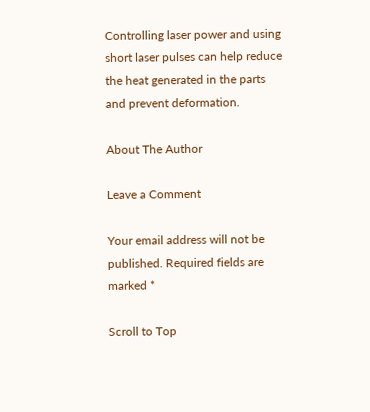Controlling laser power and using short laser pulses can help reduce the heat generated in the parts and prevent deformation.

About The Author

Leave a Comment

Your email address will not be published. Required fields are marked *

Scroll to Top